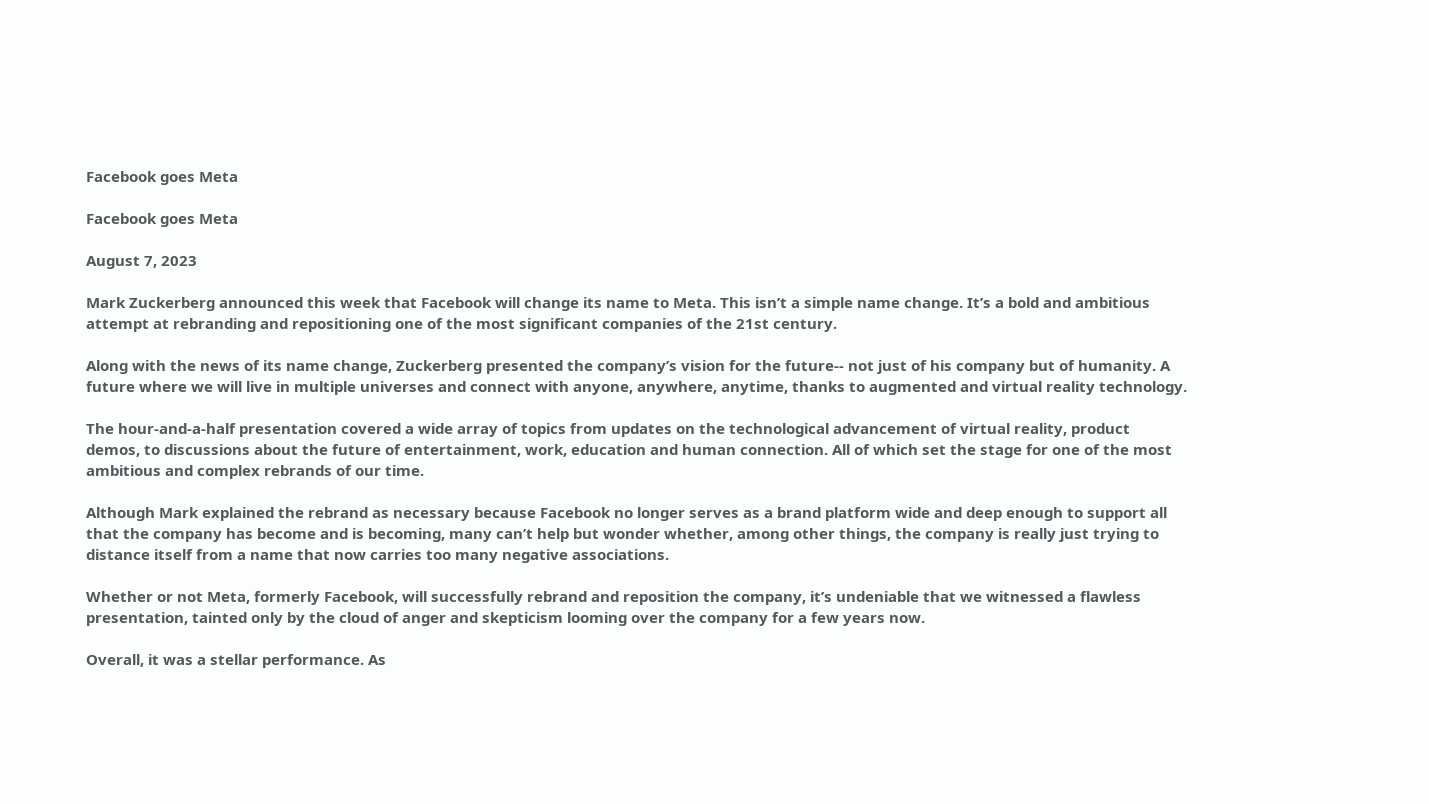Facebook goes Meta

Facebook goes Meta

August 7, 2023

Mark Zuckerberg announced this week that Facebook will change its name to Meta. This isn’t a simple name change. It’s a bold and ambitious attempt at rebranding and repositioning one of the most significant companies of the 21st century.

Along with the news of its name change, Zuckerberg presented the company’s vision for the future-- not just of his company but of humanity. A future where we will live in multiple universes and connect with anyone, anywhere, anytime, thanks to augmented and virtual reality technology.

The hour-and-a-half presentation covered a wide array of topics from updates on the technological advancement of virtual reality, product demos, to discussions about the future of entertainment, work, education and human connection. All of which set the stage for one of the most ambitious and complex rebrands of our time.

Although Mark explained the rebrand as necessary because Facebook no longer serves as a brand platform wide and deep enough to support all that the company has become and is becoming, many can’t help but wonder whether, among other things, the company is really just trying to distance itself from a name that now carries too many negative associations.

Whether or not Meta, formerly Facebook, will successfully rebrand and reposition the company, it’s undeniable that we witnessed a flawless presentation, tainted only by the cloud of anger and skepticism looming over the company for a few years now.

Overall, it was a stellar performance. As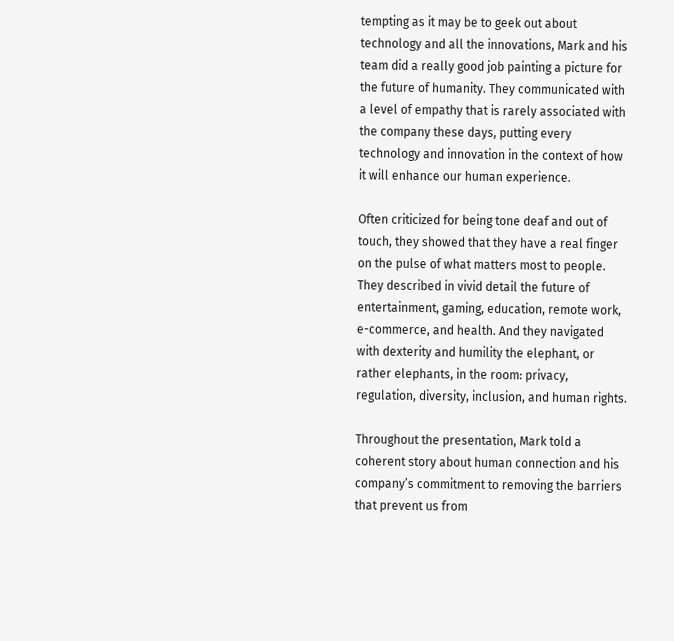tempting as it may be to geek out about technology and all the innovations, Mark and his team did a really good job painting a picture for the future of humanity. They communicated with a level of empathy that is rarely associated with the company these days, putting every technology and innovation in the context of how it will enhance our human experience.

Often criticized for being tone deaf and out of touch, they showed that they have a real finger on the pulse of what matters most to people. They described in vivid detail the future of entertainment, gaming, education, remote work, e-commerce, and health. And they navigated with dexterity and humility the elephant, or rather elephants, in the room: privacy, regulation, diversity, inclusion, and human rights.

Throughout the presentation, Mark told a coherent story about human connection and his company’s commitment to removing the barriers that prevent us from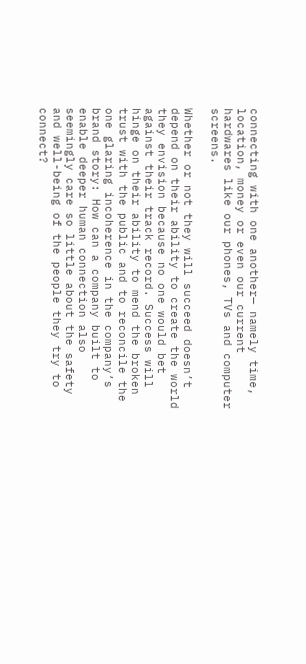connecting with one another— namely time, location, money or even our current hardwares like our phones, TVs and computer screens.

Whether or not they will succeed doesn’t depend on their ability to create the world they envision because no one would bet against their track record. Success will hinge on their ability to mend the broken trust with the public and to reconcile the one glaring incoherence in the company’s brand story: How can a company built to enable deeper human connection also seemingly care so little about the safety and well-being of the people they try to connect?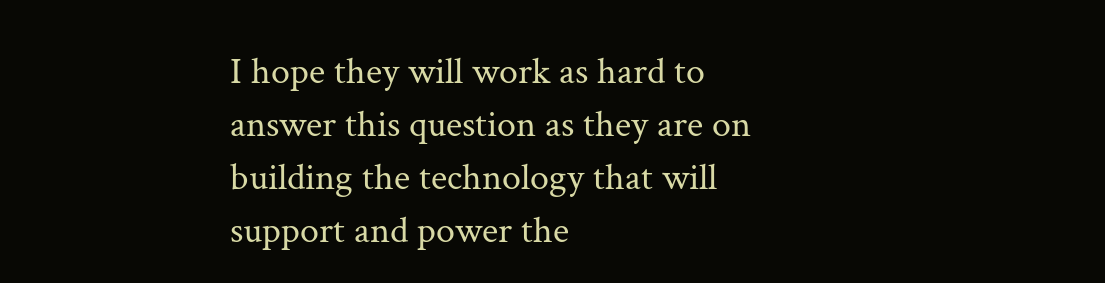I hope they will work as hard to answer this question as they are on building the technology that will support and power the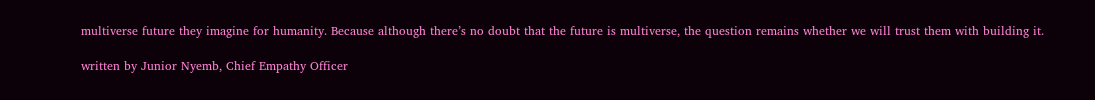multiverse future they imagine for humanity. Because although there’s no doubt that the future is multiverse, the question remains whether we will trust them with building it.

written by Junior Nyemb, Chief Empathy Officer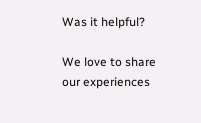Was it helpful?

We love to share
our experiences